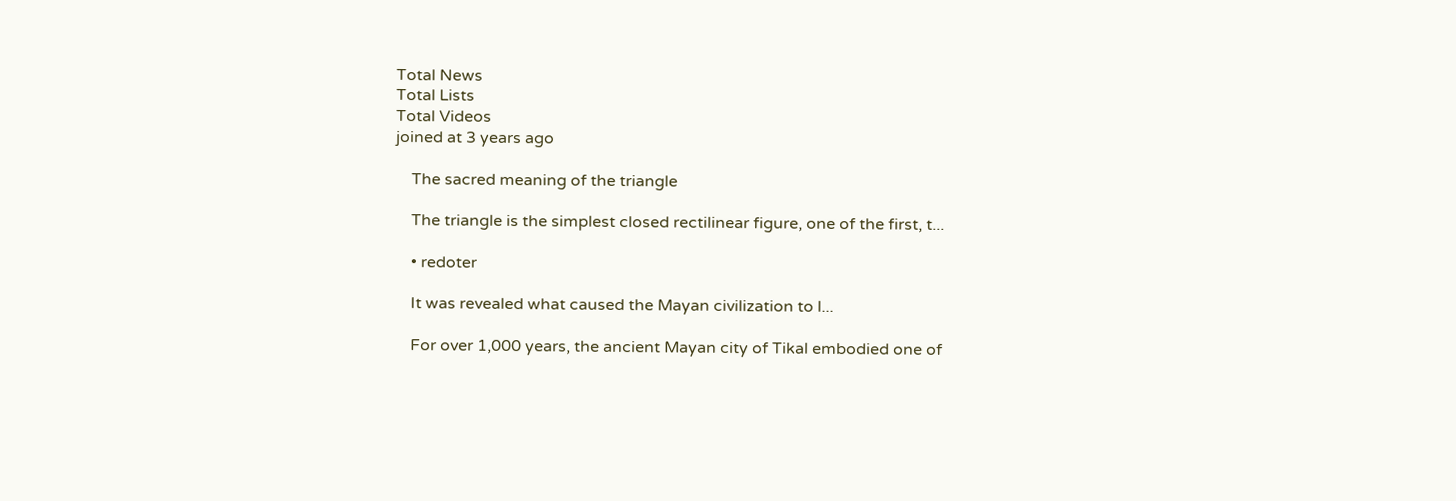Total News
Total Lists
Total Videos
joined at 3 years ago

    The sacred meaning of the triangle

    The triangle is the simplest closed rectilinear figure, one of the first, t...

    • redoter

    It was revealed what caused the Mayan civilization to l...

    For over 1,000 years, the ancient Mayan city of Tikal embodied one of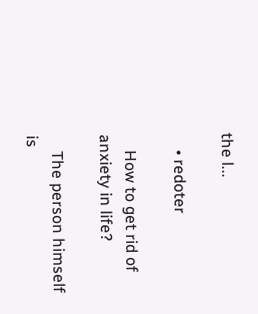the l...

    • redoter

    How to get rid of anxiety in life?

    The person himself is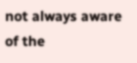not always aware of the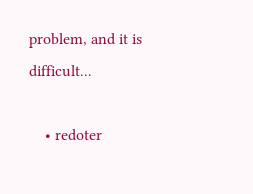problem, and it is difficult...

    • redoter